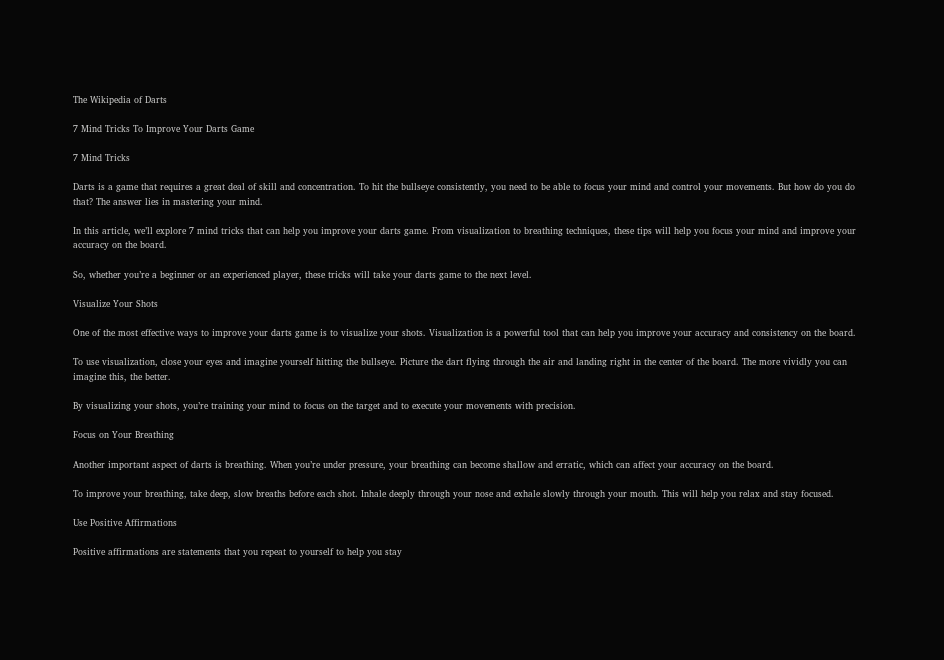The Wikipedia of Darts

7 Mind Tricks To Improve Your Darts Game

7 Mind Tricks

Darts is a game that requires a great deal of skill and concentration. To hit the bullseye consistently, you need to be able to focus your mind and control your movements. But how do you do that? The answer lies in mastering your mind.

In this article, we’ll explore 7 mind tricks that can help you improve your darts game. From visualization to breathing techniques, these tips will help you focus your mind and improve your accuracy on the board.

So, whether you’re a beginner or an experienced player, these tricks will take your darts game to the next level.

Visualize Your Shots

One of the most effective ways to improve your darts game is to visualize your shots. Visualization is a powerful tool that can help you improve your accuracy and consistency on the board.

To use visualization, close your eyes and imagine yourself hitting the bullseye. Picture the dart flying through the air and landing right in the center of the board. The more vividly you can imagine this, the better.

By visualizing your shots, you’re training your mind to focus on the target and to execute your movements with precision.

Focus on Your Breathing

Another important aspect of darts is breathing. When you’re under pressure, your breathing can become shallow and erratic, which can affect your accuracy on the board.

To improve your breathing, take deep, slow breaths before each shot. Inhale deeply through your nose and exhale slowly through your mouth. This will help you relax and stay focused.

Use Positive Affirmations

Positive affirmations are statements that you repeat to yourself to help you stay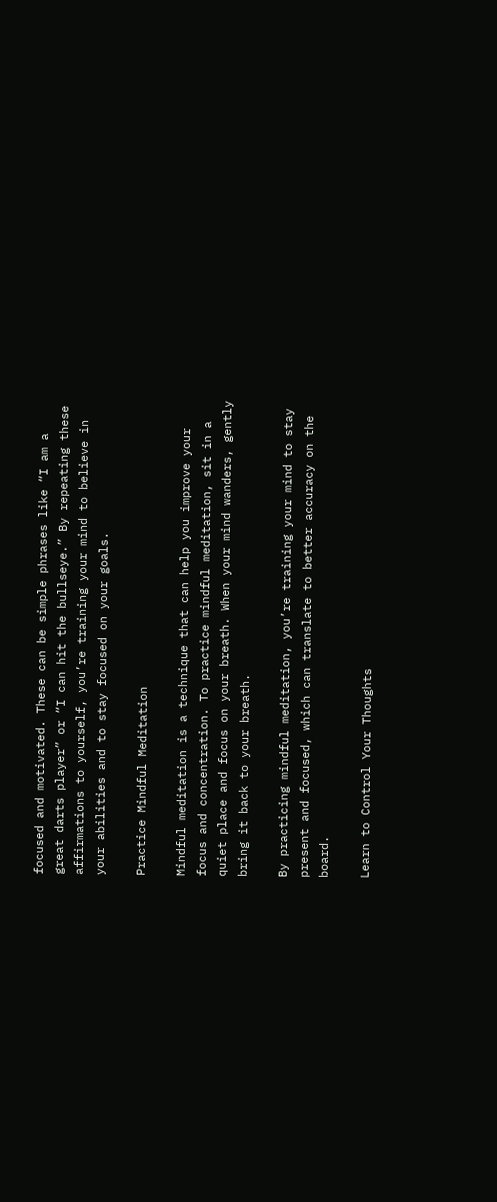focused and motivated. These can be simple phrases like “I am a great darts player” or “I can hit the bullseye.” By repeating these affirmations to yourself, you’re training your mind to believe in your abilities and to stay focused on your goals.

Practice Mindful Meditation

Mindful meditation is a technique that can help you improve your focus and concentration. To practice mindful meditation, sit in a quiet place and focus on your breath. When your mind wanders, gently bring it back to your breath.

By practicing mindful meditation, you’re training your mind to stay present and focused, which can translate to better accuracy on the board.

Learn to Control Your Thoughts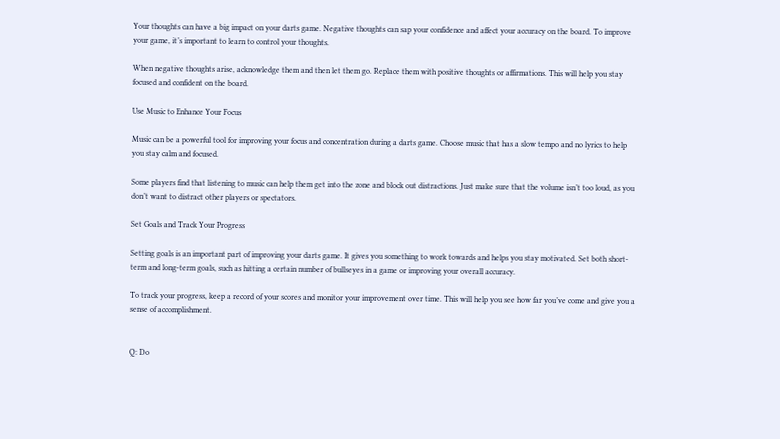Your thoughts can have a big impact on your darts game. Negative thoughts can sap your confidence and affect your accuracy on the board. To improve your game, it’s important to learn to control your thoughts.

When negative thoughts arise, acknowledge them and then let them go. Replace them with positive thoughts or affirmations. This will help you stay focused and confident on the board.

Use Music to Enhance Your Focus

Music can be a powerful tool for improving your focus and concentration during a darts game. Choose music that has a slow tempo and no lyrics to help you stay calm and focused.

Some players find that listening to music can help them get into the zone and block out distractions. Just make sure that the volume isn’t too loud, as you don’t want to distract other players or spectators.

Set Goals and Track Your Progress

Setting goals is an important part of improving your darts game. It gives you something to work towards and helps you stay motivated. Set both short-term and long-term goals, such as hitting a certain number of bullseyes in a game or improving your overall accuracy.

To track your progress, keep a record of your scores and monitor your improvement over time. This will help you see how far you’ve come and give you a sense of accomplishment.


Q: Do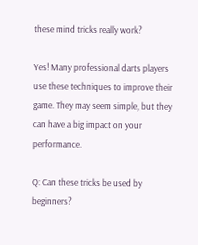these mind tricks really work?

Yes! Many professional darts players use these techniques to improve their game. They may seem simple, but they can have a big impact on your performance.

Q: Can these tricks be used by beginners?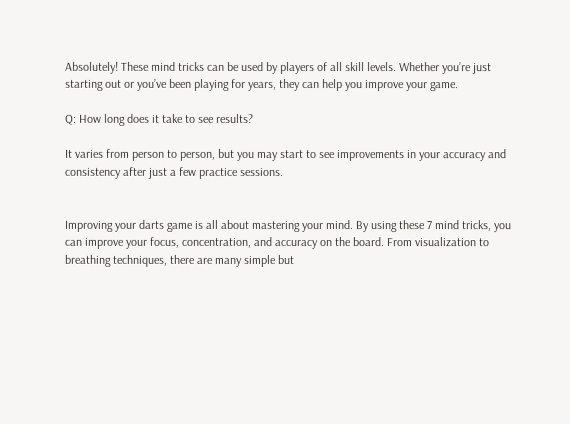Absolutely! These mind tricks can be used by players of all skill levels. Whether you’re just starting out or you’ve been playing for years, they can help you improve your game.

Q: How long does it take to see results?

It varies from person to person, but you may start to see improvements in your accuracy and consistency after just a few practice sessions.


Improving your darts game is all about mastering your mind. By using these 7 mind tricks, you can improve your focus, concentration, and accuracy on the board. From visualization to breathing techniques, there are many simple but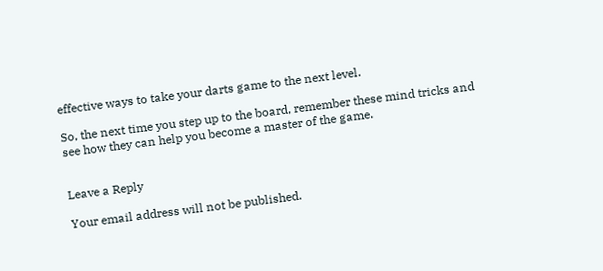effective ways to take your darts game to the next level.

So, the next time you step up to the board, remember these mind tricks and see how they can help you become a master of the game.


Leave a Reply

Your email address will not be published.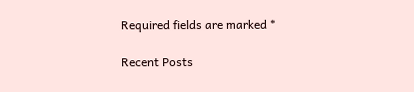Required fields are marked *

Recent Posts